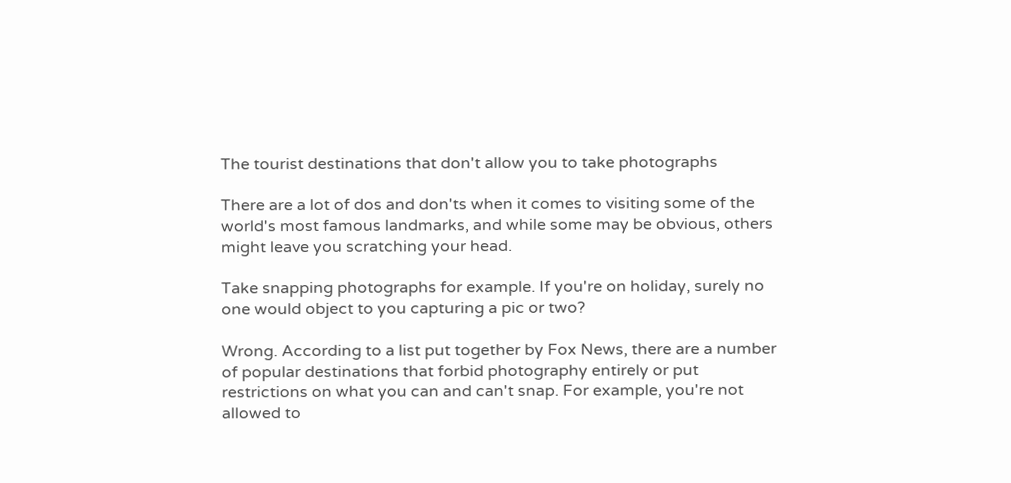The tourist destinations that don't allow you to take photographs

There are a lot of dos and don'ts when it comes to visiting some of the world's most famous landmarks, and while some may be obvious, others might leave you scratching your head.

Take snapping photographs for example. If you're on holiday, surely no one would object to you capturing a pic or two?

Wrong. According to a list put together by Fox News, there are a number of popular destinations that forbid photography entirely or put restrictions on what you can and can't snap. For example, you're not allowed to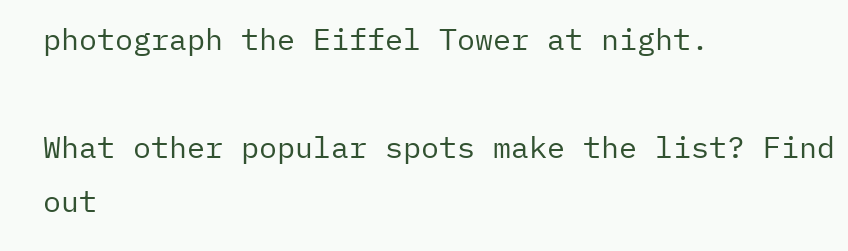photograph the Eiffel Tower at night.

What other popular spots make the list? Find out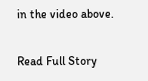in the video above.

Read Full Story